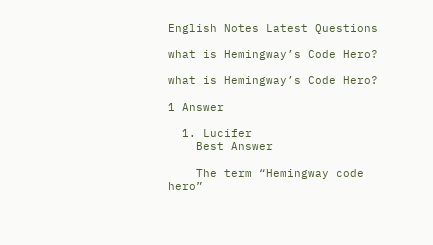English Notes Latest Questions

what is Hemingway’s Code Hero?

what is Hemingway’s Code Hero?

1 Answer

  1. Lucifer
    Best Answer

    The term “Hemingway code hero”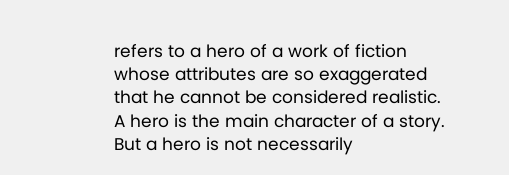refers to a hero of a work of fiction whose attributes are so exaggerated that he cannot be considered realistic. A hero is the main character of a story. But a hero is not necessarily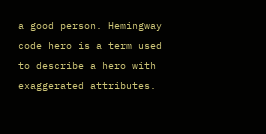a good person. Hemingway code hero is a term used to describe a hero with exaggerated attributes.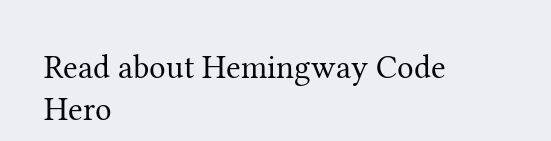Read about Hemingway Code Hero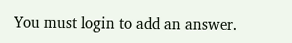You must login to add an answer.